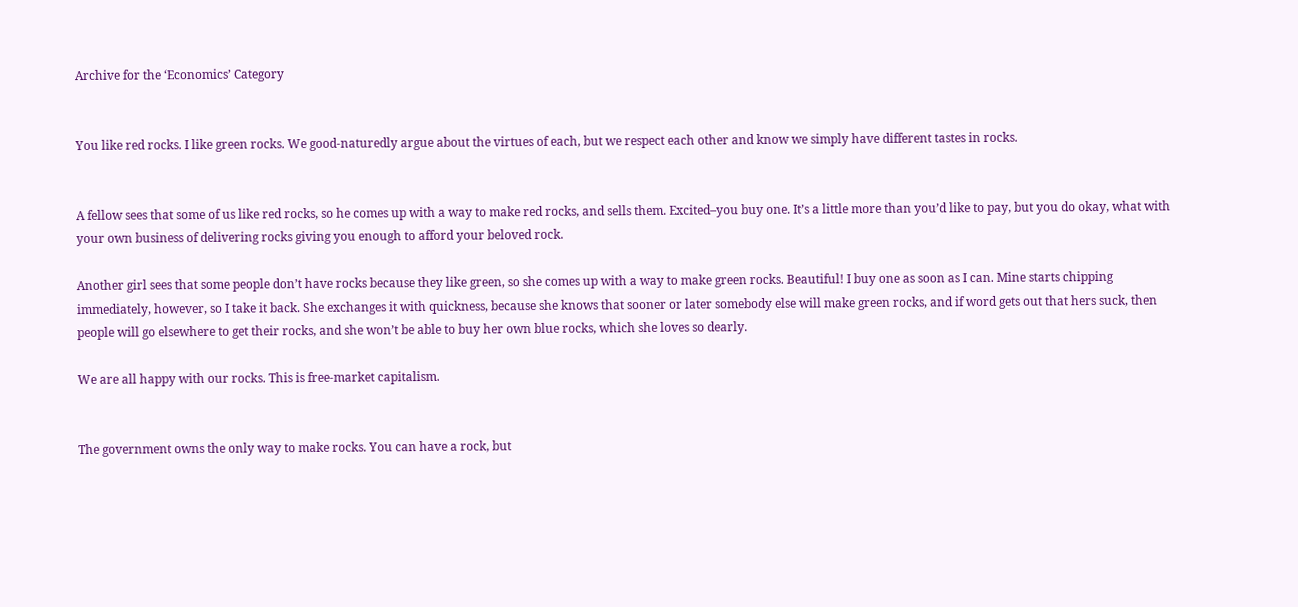Archive for the ‘Economics’ Category


You like red rocks. I like green rocks. We good-naturedly argue about the virtues of each, but we respect each other and know we simply have different tastes in rocks.


A fellow sees that some of us like red rocks, so he comes up with a way to make red rocks, and sells them. Excited–you buy one. It’s a little more than you’d like to pay, but you do okay, what with your own business of delivering rocks giving you enough to afford your beloved rock.

Another girl sees that some people don’t have rocks because they like green, so she comes up with a way to make green rocks. Beautiful! I buy one as soon as I can. Mine starts chipping immediately, however, so I take it back. She exchanges it with quickness, because she knows that sooner or later somebody else will make green rocks, and if word gets out that hers suck, then people will go elsewhere to get their rocks, and she won’t be able to buy her own blue rocks, which she loves so dearly.

We are all happy with our rocks. This is free-market capitalism.


The government owns the only way to make rocks. You can have a rock, but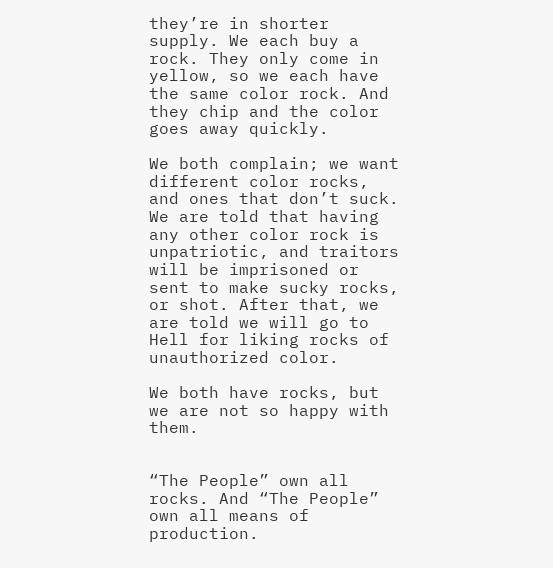they’re in shorter supply. We each buy a rock. They only come in yellow, so we each have the same color rock. And they chip and the color goes away quickly.

We both complain; we want different color rocks, and ones that don’t suck. We are told that having any other color rock is unpatriotic, and traitors will be imprisoned or sent to make sucky rocks, or shot. After that, we are told we will go to Hell for liking rocks of unauthorized color.

We both have rocks, but we are not so happy with them.


“The People” own all rocks. And “The People” own all means of production.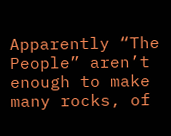Apparently “The People” aren’t enough to make many rocks, of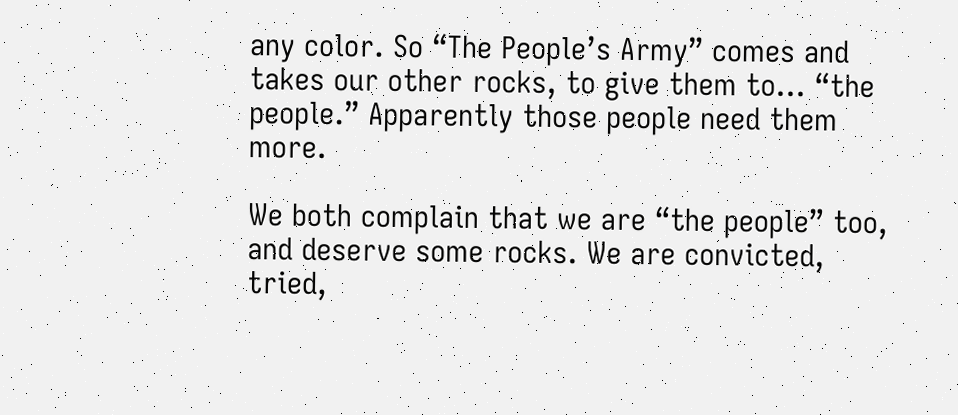any color. So “The People’s Army” comes and takes our other rocks, to give them to… “the people.” Apparently those people need them more.

We both complain that we are “the people” too, and deserve some rocks. We are convicted, tried,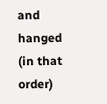and hanged (in that order)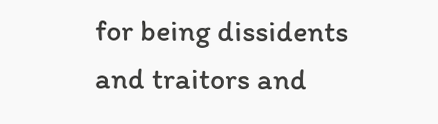for being dissidents and traitors and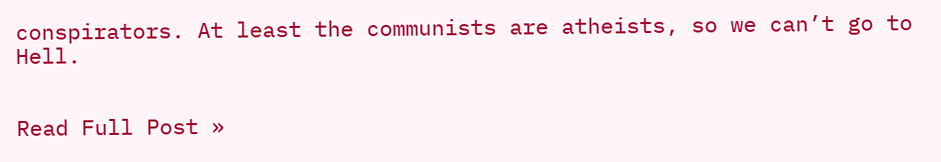conspirators. At least the communists are atheists, so we can’t go to Hell.


Read Full Post »